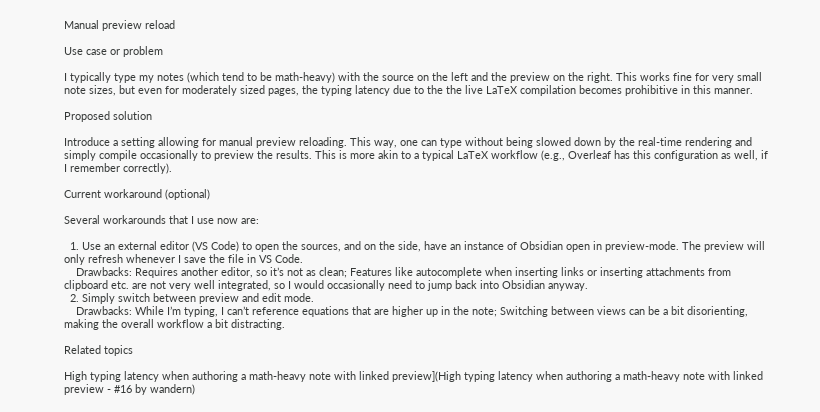Manual preview reload

Use case or problem

I typically type my notes (which tend to be math-heavy) with the source on the left and the preview on the right. This works fine for very small note sizes, but even for moderately sized pages, the typing latency due to the the live LaTeX compilation becomes prohibitive in this manner.

Proposed solution

Introduce a setting allowing for manual preview reloading. This way, one can type without being slowed down by the real-time rendering and simply compile occasionally to preview the results. This is more akin to a typical LaTeX workflow (e.g., Overleaf has this configuration as well, if I remember correctly).

Current workaround (optional)

Several workarounds that I use now are:

  1. Use an external editor (VS Code) to open the sources, and on the side, have an instance of Obsidian open in preview-mode. The preview will only refresh whenever I save the file in VS Code.
    Drawbacks: Requires another editor, so it’s not as clean; Features like autocomplete when inserting links or inserting attachments from clipboard etc. are not very well integrated, so I would occasionally need to jump back into Obsidian anyway.
  2. Simply switch between preview and edit mode.
    Drawbacks: While I’m typing, I can’t reference equations that are higher up in the note; Switching between views can be a bit disorienting, making the overall workflow a bit distracting.

Related topics

High typing latency when authoring a math-heavy note with linked preview](High typing latency when authoring a math-heavy note with linked preview - #16 by wandern)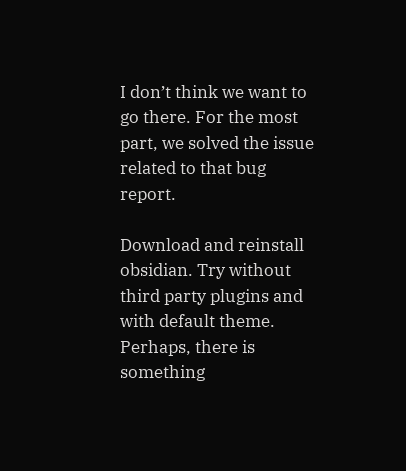I don’t think we want to go there. For the most part, we solved the issue related to that bug report.

Download and reinstall obsidian. Try without third party plugins and with default theme.
Perhaps, there is something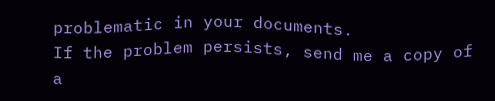problematic in your documents.
If the problem persists, send me a copy of a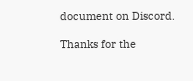document on Discord.

Thanks for the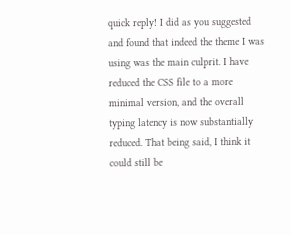quick reply! I did as you suggested and found that indeed the theme I was using was the main culprit. I have reduced the CSS file to a more minimal version, and the overall typing latency is now substantially reduced. That being said, I think it could still be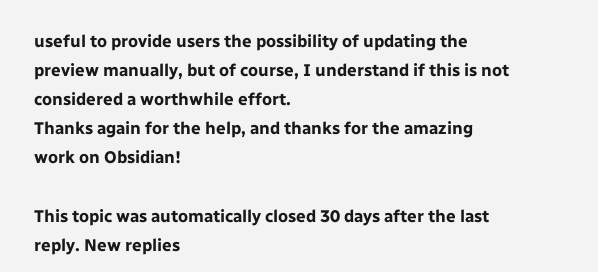useful to provide users the possibility of updating the preview manually, but of course, I understand if this is not considered a worthwhile effort.
Thanks again for the help, and thanks for the amazing work on Obsidian!

This topic was automatically closed 30 days after the last reply. New replies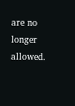are no longer allowed.